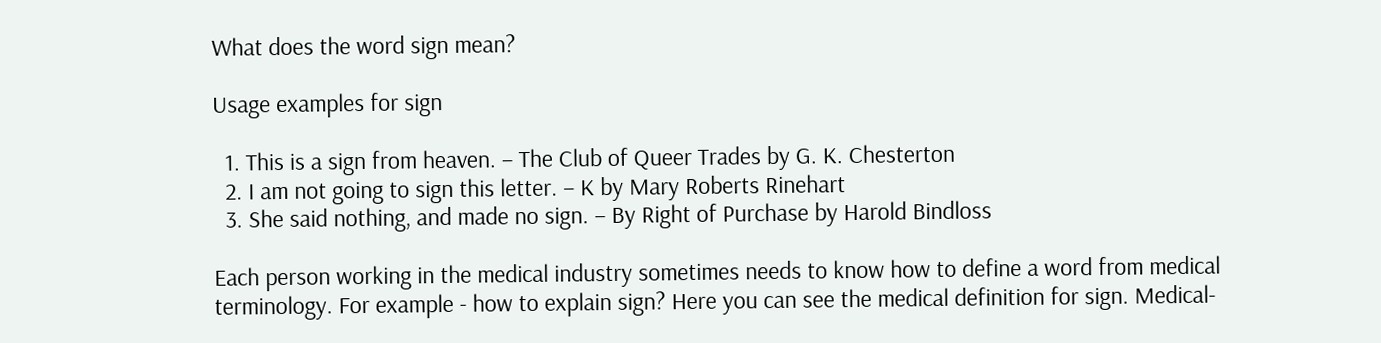What does the word sign mean?

Usage examples for sign

  1. This is a sign from heaven. – The Club of Queer Trades by G. K. Chesterton
  2. I am not going to sign this letter. – K by Mary Roberts Rinehart
  3. She said nothing, and made no sign. – By Right of Purchase by Harold Bindloss

Each person working in the medical industry sometimes needs to know how to define a word from medical terminology. For example - how to explain sign? Here you can see the medical definition for sign. Medical-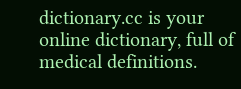dictionary.cc is your online dictionary, full of medical definitions.